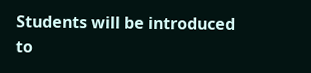Students will be introduced to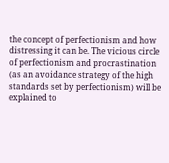the concept of perfectionism and how distressing it can be. The vicious circle of perfectionism and procrastination (as an avoidance strategy of the high standards set by perfectionism) will be explained to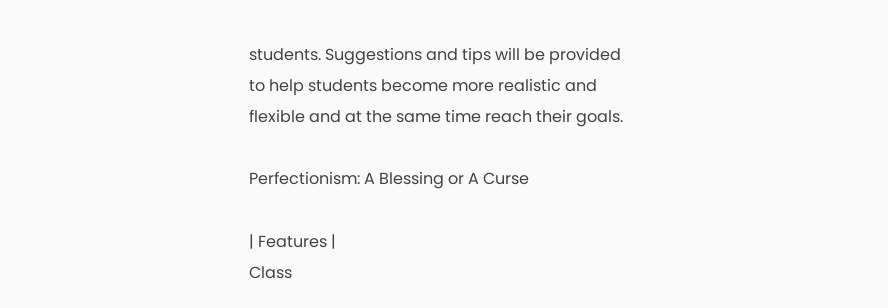students. Suggestions and tips will be provided to help students become more realistic and flexible and at the same time reach their goals.

Perfectionism: A Blessing or A Curse

| Features |
Class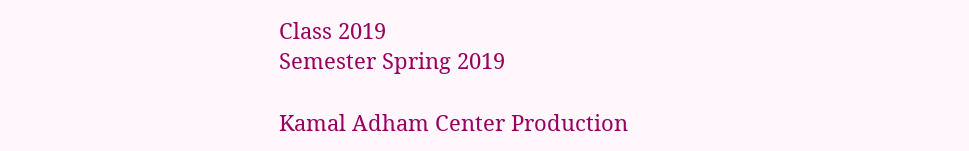Class 2019
Semester Spring 2019

Kamal Adham Center Production